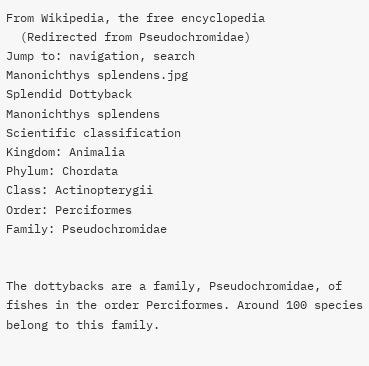From Wikipedia, the free encyclopedia
  (Redirected from Pseudochromidae)
Jump to: navigation, search
Manonichthys splendens.jpg
Splendid Dottyback
Manonichthys splendens
Scientific classification
Kingdom: Animalia
Phylum: Chordata
Class: Actinopterygii
Order: Perciformes
Family: Pseudochromidae


The dottybacks are a family, Pseudochromidae, of fishes in the order Perciformes. Around 100 species belong to this family.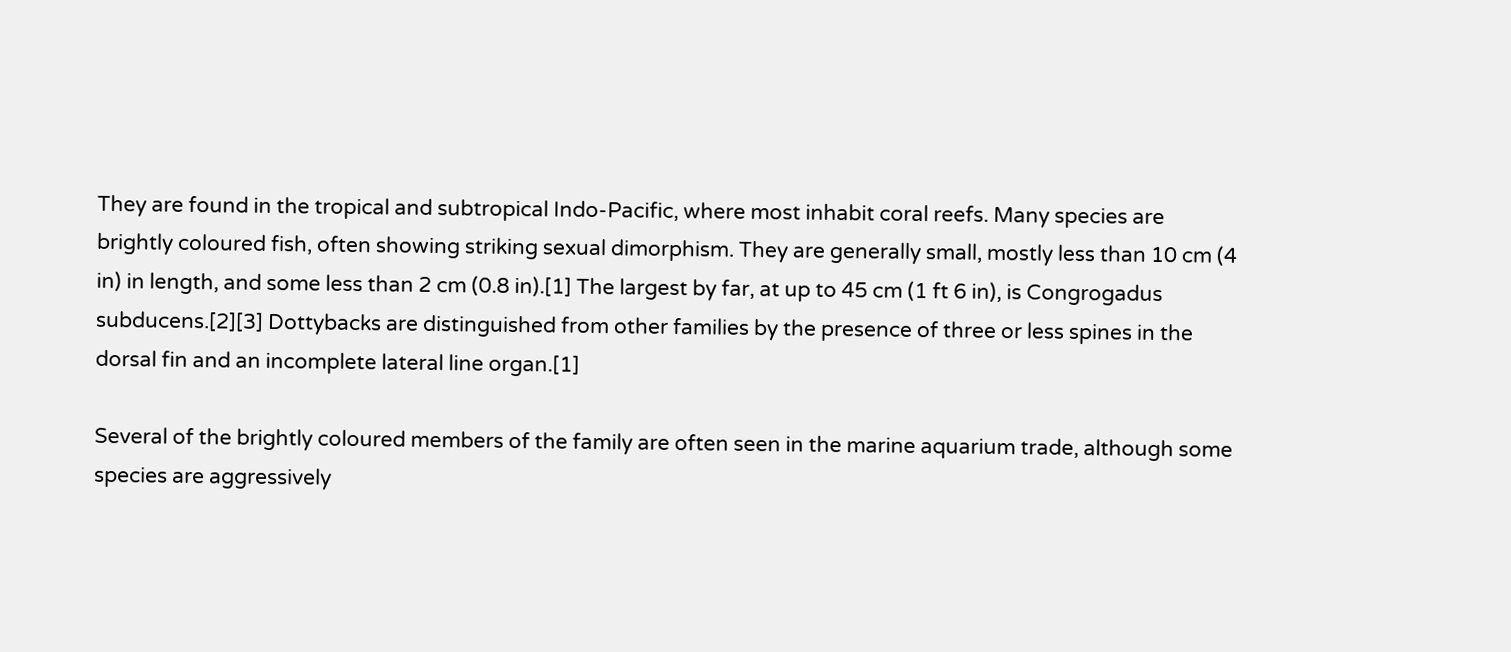They are found in the tropical and subtropical Indo-Pacific, where most inhabit coral reefs. Many species are brightly coloured fish, often showing striking sexual dimorphism. They are generally small, mostly less than 10 cm (4 in) in length, and some less than 2 cm (0.8 in).[1] The largest by far, at up to 45 cm (1 ft 6 in), is Congrogadus subducens.[2][3] Dottybacks are distinguished from other families by the presence of three or less spines in the dorsal fin and an incomplete lateral line organ.[1]

Several of the brightly coloured members of the family are often seen in the marine aquarium trade, although some species are aggressively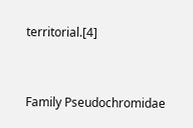territorial.[4]


Family Pseudochromidae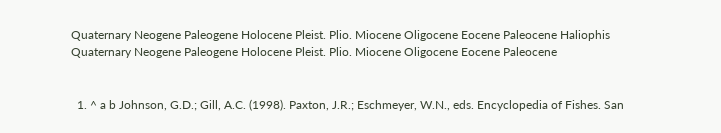Quaternary Neogene Paleogene Holocene Pleist. Plio. Miocene Oligocene Eocene Paleocene Haliophis Quaternary Neogene Paleogene Holocene Pleist. Plio. Miocene Oligocene Eocene Paleocene


  1. ^ a b Johnson, G.D.; Gill, A.C. (1998). Paxton, J.R.; Eschmeyer, W.N., eds. Encyclopedia of Fishes. San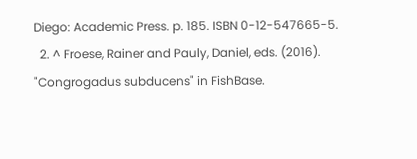Diego: Academic Press. p. 185. ISBN 0-12-547665-5.
  2. ^ Froese, Rainer and Pauly, Daniel, eds. (2016). "Congrogadus subducens" in FishBase.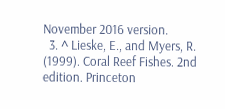November 2016 version.
  3. ^ Lieske, E., and Myers, R. (1999). Coral Reef Fishes. 2nd edition. Princeton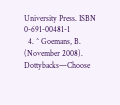University Press. ISBN 0-691-00481-1
  4. ^ Goemans, B. (November 2008). Dottybacks—Choose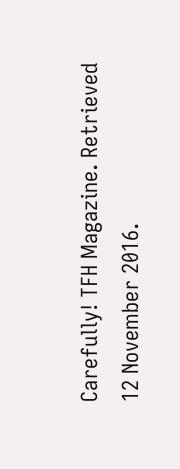Carefully! TFH Magazine. Retrieved 12 November 2016.